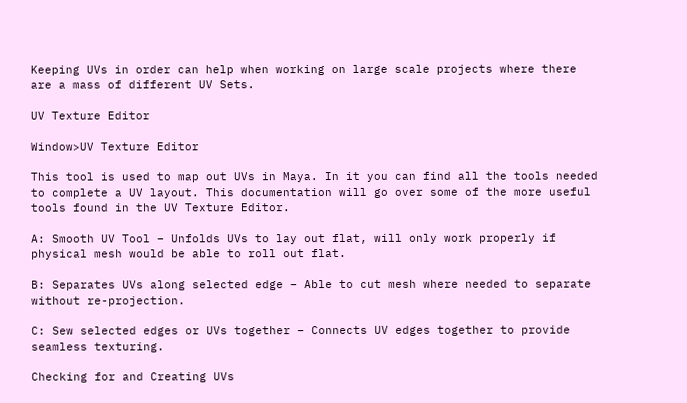Keeping UVs in order can help when working on large scale projects where there are a mass of different UV Sets.

UV Texture Editor

Window>UV Texture Editor

This tool is used to map out UVs in Maya. In it you can find all the tools needed to complete a UV layout. This documentation will go over some of the more useful tools found in the UV Texture Editor.

A: Smooth UV Tool – Unfolds UVs to lay out flat, will only work properly if physical mesh would be able to roll out flat.

B: Separates UVs along selected edge – Able to cut mesh where needed to separate without re-projection.

C: Sew selected edges or UVs together – Connects UV edges together to provide seamless texturing.

Checking for and Creating UVs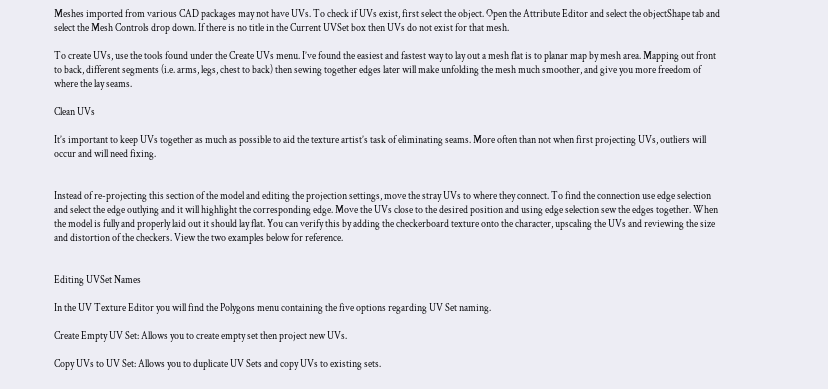Meshes imported from various CAD packages may not have UVs. To check if UVs exist, first select the object. Open the Attribute Editor and select the objectShape tab and select the Mesh Controls drop down. If there is no title in the Current UVSet box then UVs do not exist for that mesh.

To create UVs, use the tools found under the Create UVs menu. I’ve found the easiest and fastest way to lay out a mesh flat is to planar map by mesh area. Mapping out front to back, different segments (i.e. arms, legs, chest to back) then sewing together edges later will make unfolding the mesh much smoother, and give you more freedom of where the lay seams.

Clean UVs

It’s important to keep UVs together as much as possible to aid the texture artist’s task of eliminating seams. More often than not when first projecting UVs, outliers will occur and will need fixing.


Instead of re-projecting this section of the model and editing the projection settings, move the stray UVs to where they connect. To find the connection use edge selection and select the edge outlying and it will highlight the corresponding edge. Move the UVs close to the desired position and using edge selection sew the edges together. When the model is fully and properly laid out it should lay flat. You can verify this by adding the checkerboard texture onto the character, upscaling the UVs and reviewing the size and distortion of the checkers. View the two examples below for reference.


Editing UVSet Names

In the UV Texture Editor you will find the Polygons menu containing the five options regarding UV Set naming.

Create Empty UV Set: Allows you to create empty set then project new UVs.

Copy UVs to UV Set: Allows you to duplicate UV Sets and copy UVs to existing sets.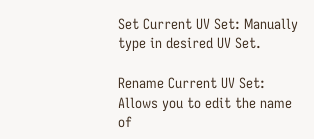Set Current UV Set: Manually type in desired UV Set.

Rename Current UV Set: Allows you to edit the name of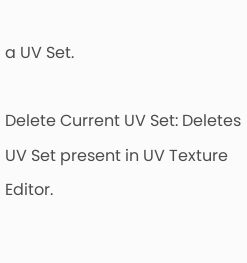a UV Set.

Delete Current UV Set: Deletes UV Set present in UV Texture Editor.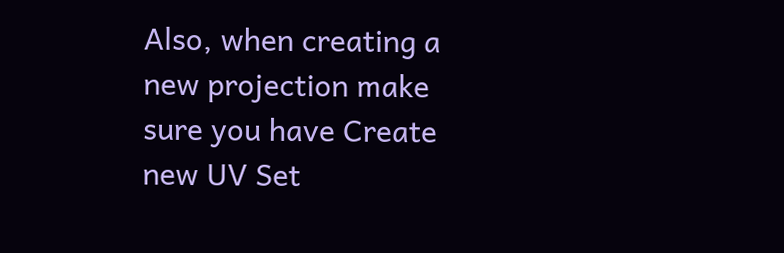Also, when creating a new projection make sure you have Create new UV Set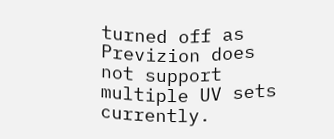turned off as Previzion does not support multiple UV sets currently.